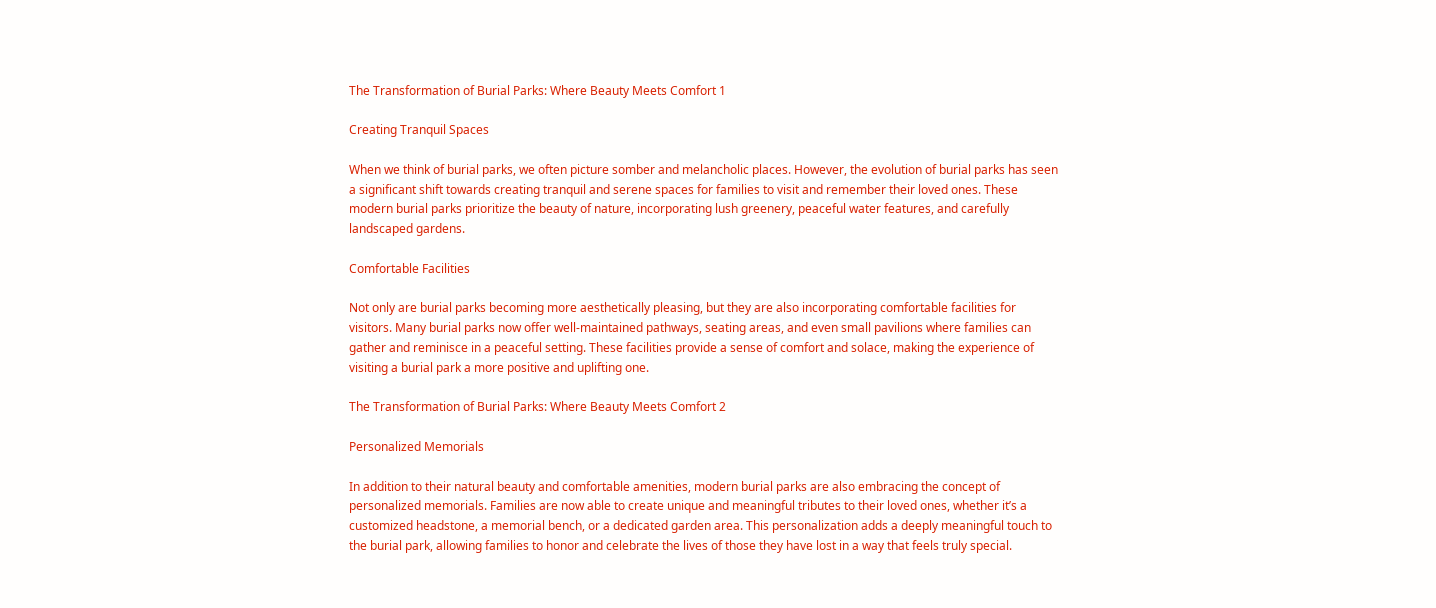The Transformation of Burial Parks: Where Beauty Meets Comfort 1

Creating Tranquil Spaces

When we think of burial parks, we often picture somber and melancholic places. However, the evolution of burial parks has seen a significant shift towards creating tranquil and serene spaces for families to visit and remember their loved ones. These modern burial parks prioritize the beauty of nature, incorporating lush greenery, peaceful water features, and carefully landscaped gardens.

Comfortable Facilities

Not only are burial parks becoming more aesthetically pleasing, but they are also incorporating comfortable facilities for visitors. Many burial parks now offer well-maintained pathways, seating areas, and even small pavilions where families can gather and reminisce in a peaceful setting. These facilities provide a sense of comfort and solace, making the experience of visiting a burial park a more positive and uplifting one.

The Transformation of Burial Parks: Where Beauty Meets Comfort 2

Personalized Memorials

In addition to their natural beauty and comfortable amenities, modern burial parks are also embracing the concept of personalized memorials. Families are now able to create unique and meaningful tributes to their loved ones, whether it’s a customized headstone, a memorial bench, or a dedicated garden area. This personalization adds a deeply meaningful touch to the burial park, allowing families to honor and celebrate the lives of those they have lost in a way that feels truly special.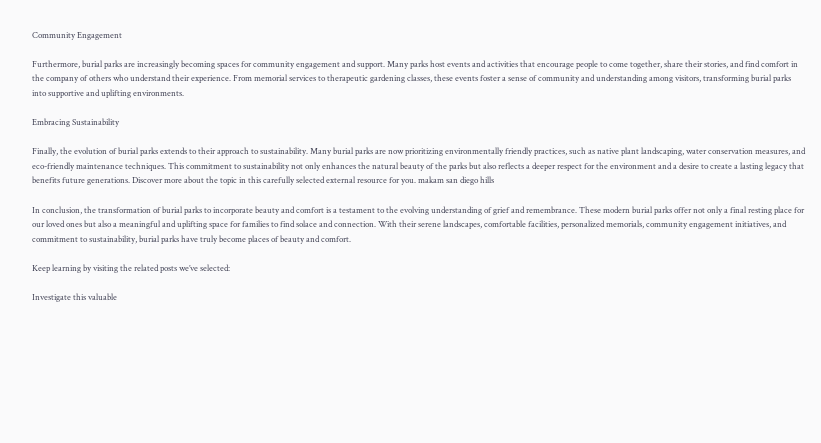Community Engagement

Furthermore, burial parks are increasingly becoming spaces for community engagement and support. Many parks host events and activities that encourage people to come together, share their stories, and find comfort in the company of others who understand their experience. From memorial services to therapeutic gardening classes, these events foster a sense of community and understanding among visitors, transforming burial parks into supportive and uplifting environments.

Embracing Sustainability

Finally, the evolution of burial parks extends to their approach to sustainability. Many burial parks are now prioritizing environmentally friendly practices, such as native plant landscaping, water conservation measures, and eco-friendly maintenance techniques. This commitment to sustainability not only enhances the natural beauty of the parks but also reflects a deeper respect for the environment and a desire to create a lasting legacy that benefits future generations. Discover more about the topic in this carefully selected external resource for you. makam san diego hills

In conclusion, the transformation of burial parks to incorporate beauty and comfort is a testament to the evolving understanding of grief and remembrance. These modern burial parks offer not only a final resting place for our loved ones but also a meaningful and uplifting space for families to find solace and connection. With their serene landscapes, comfortable facilities, personalized memorials, community engagement initiatives, and commitment to sustainability, burial parks have truly become places of beauty and comfort.

Keep learning by visiting the related posts we’ve selected:

Investigate this valuable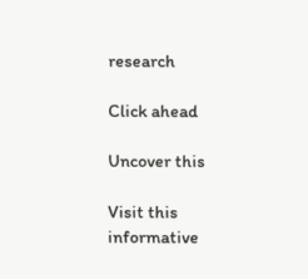research

Click ahead

Uncover this

Visit this informative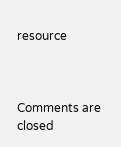resource



Comments are closed